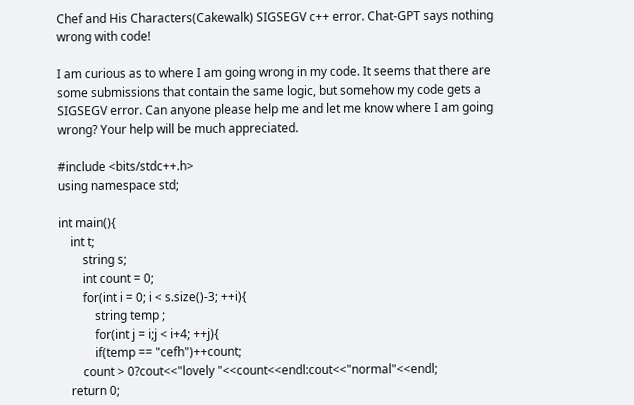Chef and His Characters(Cakewalk) SIGSEGV c++ error. Chat-GPT says nothing wrong with code!

I am curious as to where I am going wrong in my code. It seems that there are some submissions that contain the same logic, but somehow my code gets a SIGSEGV error. Can anyone please help me and let me know where I am going wrong? Your help will be much appreciated.

#include <bits/stdc++.h>
using namespace std;

int main(){
    int t;
        string s;
        int count = 0;
        for(int i = 0; i < s.size()-3; ++i){
            string temp ;
            for(int j = i;j < i+4; ++j){
            if(temp == "cefh")++count;
        count > 0?cout<<"lovely "<<count<<endl:cout<<"normal"<<endl;
    return 0;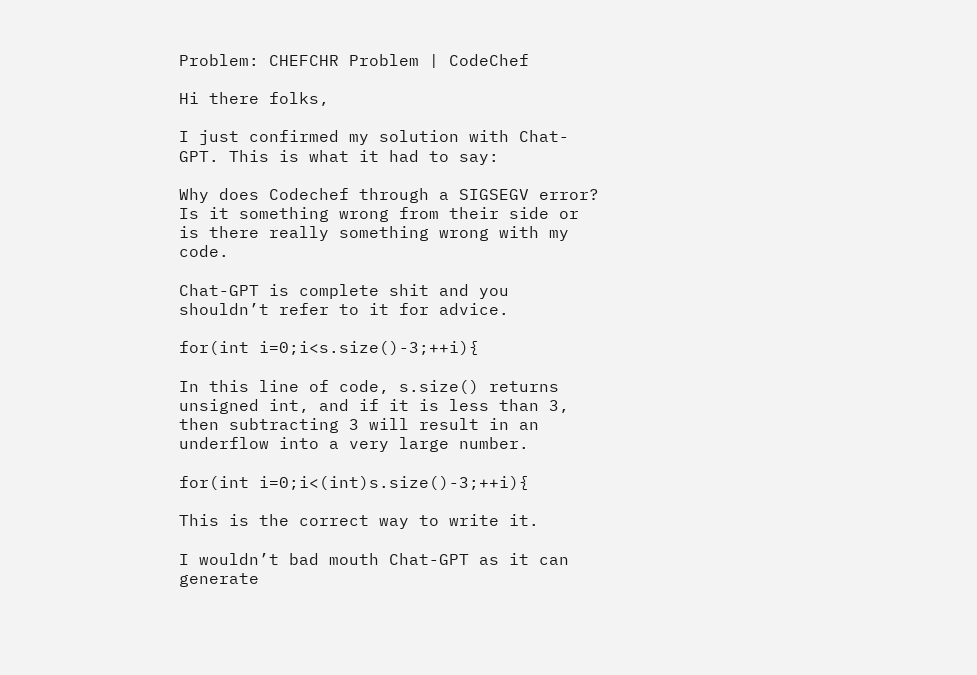Problem: CHEFCHR Problem | CodeChef

Hi there folks,

I just confirmed my solution with Chat-GPT. This is what it had to say:

Why does Codechef through a SIGSEGV error? Is it something wrong from their side or is there really something wrong with my code.

Chat-GPT is complete shit and you shouldn’t refer to it for advice.

for(int i=0;i<s.size()-3;++i){

In this line of code, s.size() returns unsigned int, and if it is less than 3, then subtracting 3 will result in an underflow into a very large number.

for(int i=0;i<(int)s.size()-3;++i){

This is the correct way to write it.

I wouldn’t bad mouth Chat-GPT as it can generate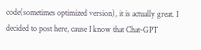code(sometimes optimized version), it is actually great. I decided to post here, cause I know that Chat-GPT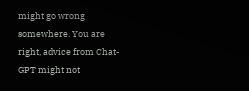might go wrong somewhere. You are right, advice from Chat-GPT might not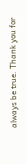always be true. Thank you for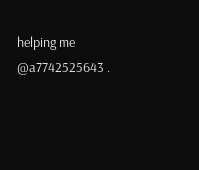helping me @a7742525643 .